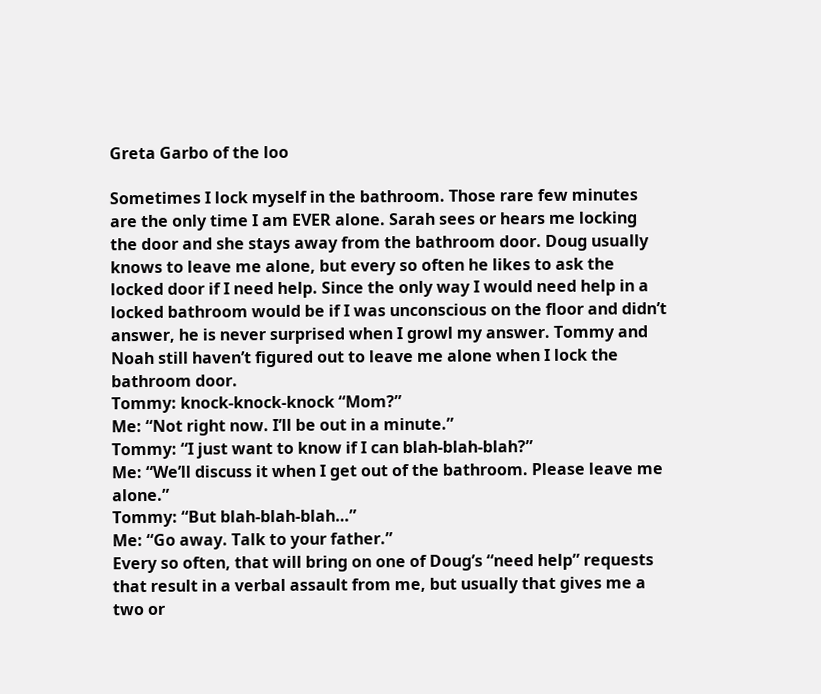Greta Garbo of the loo

Sometimes I lock myself in the bathroom. Those rare few minutes are the only time I am EVER alone. Sarah sees or hears me locking the door and she stays away from the bathroom door. Doug usually knows to leave me alone, but every so often he likes to ask the locked door if I need help. Since the only way I would need help in a locked bathroom would be if I was unconscious on the floor and didn’t answer, he is never surprised when I growl my answer. Tommy and Noah still haven’t figured out to leave me alone when I lock the bathroom door.
Tommy: knock-knock-knock “Mom?”
Me: “Not right now. I’ll be out in a minute.”
Tommy: “I just want to know if I can blah-blah-blah?”
Me: “We’ll discuss it when I get out of the bathroom. Please leave me alone.”
Tommy: “But blah-blah-blah…”
Me: “Go away. Talk to your father.”
Every so often, that will bring on one of Doug’s “need help” requests that result in a verbal assault from me, but usually that gives me a two or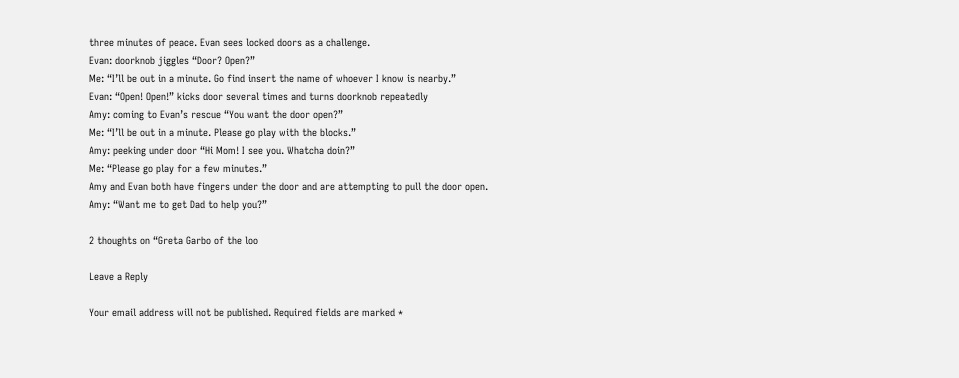three minutes of peace. Evan sees locked doors as a challenge.
Evan: doorknob jiggles “Door? Open?”
Me: “I’ll be out in a minute. Go find insert the name of whoever I know is nearby.”
Evan: “Open! Open!” kicks door several times and turns doorknob repeatedly
Amy: coming to Evan’s rescue “You want the door open?”
Me: “I’ll be out in a minute. Please go play with the blocks.”
Amy: peeking under door “Hi Mom! I see you. Whatcha doin?”
Me: “Please go play for a few minutes.”
Amy and Evan both have fingers under the door and are attempting to pull the door open.
Amy: “Want me to get Dad to help you?”

2 thoughts on “Greta Garbo of the loo

Leave a Reply

Your email address will not be published. Required fields are marked *